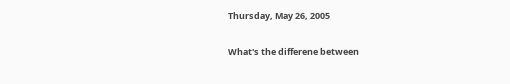Thursday, May 26, 2005

What's the differene between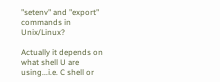"setenv" and "export" commands in Unix/Linux?

Actually it depends on what shell U are using...i.e. C shell or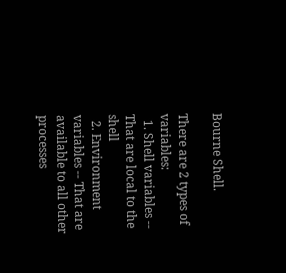Bourne Shell.

There are 2 types of variables:
  1. Shell variables -- That are local to the shell
  2. Environment variables -- That are available to all other processes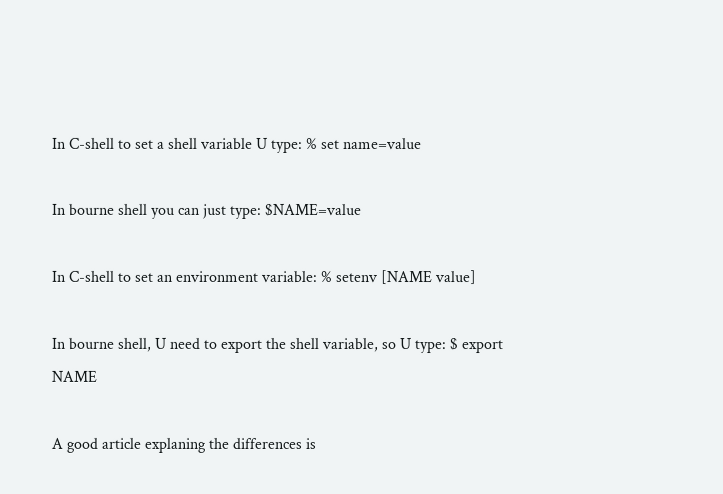In C-shell to set a shell variable U type: % set name=value

In bourne shell you can just type: $NAME=value

In C-shell to set an environment variable: % setenv [NAME value]

In bourne shell, U need to export the shell variable, so U type: $ export NAME

A good article explaning the differences is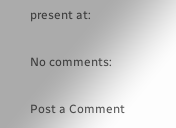present at:

No comments:

Post a Comment